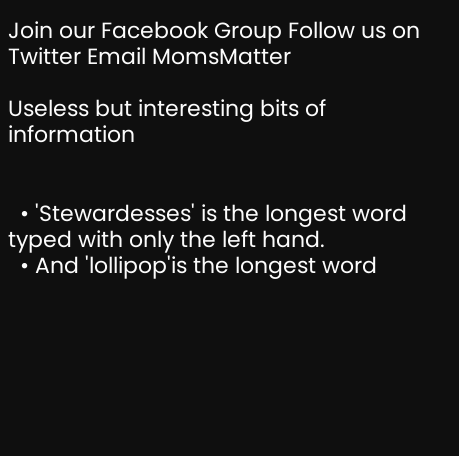Join our Facebook Group Follow us on Twitter Email MomsMatter

Useless but interesting bits of information


  • 'Stewardesses' is the longest word typed with only the left hand.
  • And 'lollipop'is the longest word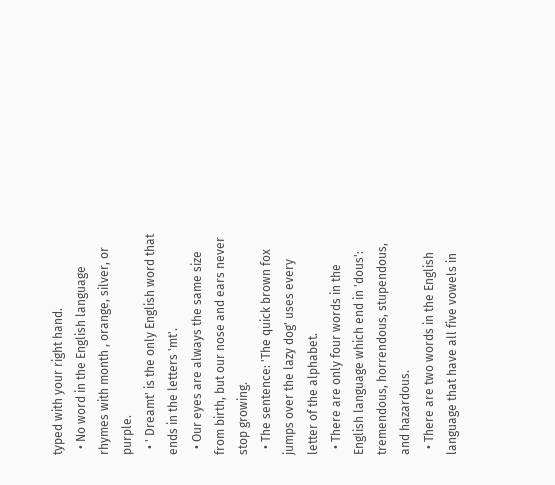typed with your right hand.
  • No word in the English language rhymes with month , orange, silver, or purple.
  • ' Dreamt' is the only English word that ends in the letters 'mt'.
  • Our eyes are always the same size from birth, but our nose and ears never stop growing.
  • The sentence: 'The quick brown fox jumps over the lazy dog' uses every letter of the alphabet.
  • There are only four words in the English language which end in 'dous': tremendous, horrendous, stupendous, and hazardous.
  • There are two words in the English language that have all five vowels in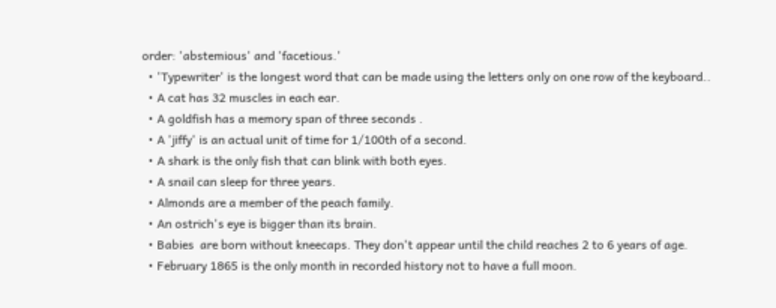order: 'abstemious' and 'facetious.'
  • 'Typewriter' is the longest word that can be made using the letters only on one row of the keyboard..
  • A cat has 32 muscles in each ear.
  • A goldfish has a memory span of three seconds .
  • A 'jiffy' is an actual unit of time for 1/100th of a second.
  • A shark is the only fish that can blink with both eyes.
  • A snail can sleep for three years.
  • Almonds are a member of the peach family.
  • An ostrich's eye is bigger than its brain.
  • Babies  are born without kneecaps. They don't appear until the child reaches 2 to 6 years of age.
  • February 1865 is the only month in recorded history not to have a full moon.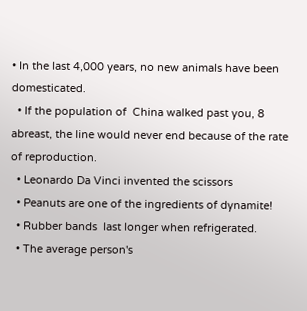• In the last 4,000 years, no new animals have been domesticated.
  • If the population of  China walked past you, 8 abreast, the line would never end because of the rate of reproduction.
  • Leonardo Da Vinci invented the scissors
  • Peanuts are one of the ingredients of dynamite!
  • Rubber bands  last longer when refrigerated.
  • The average person's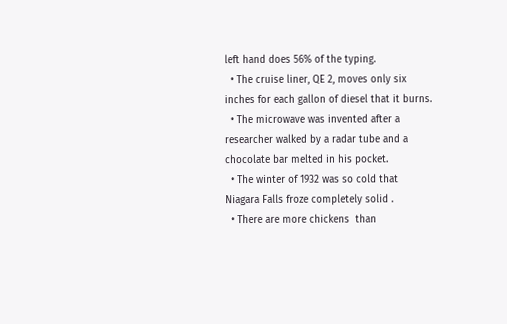left hand does 56% of the typing.
  • The cruise liner, QE 2, moves only six inches for each gallon of diesel that it burns.
  • The microwave was invented after a researcher walked by a radar tube and a chocolate bar melted in his pocket.
  • The winter of 1932 was so cold that  Niagara Falls froze completely solid .
  • There are more chickens  than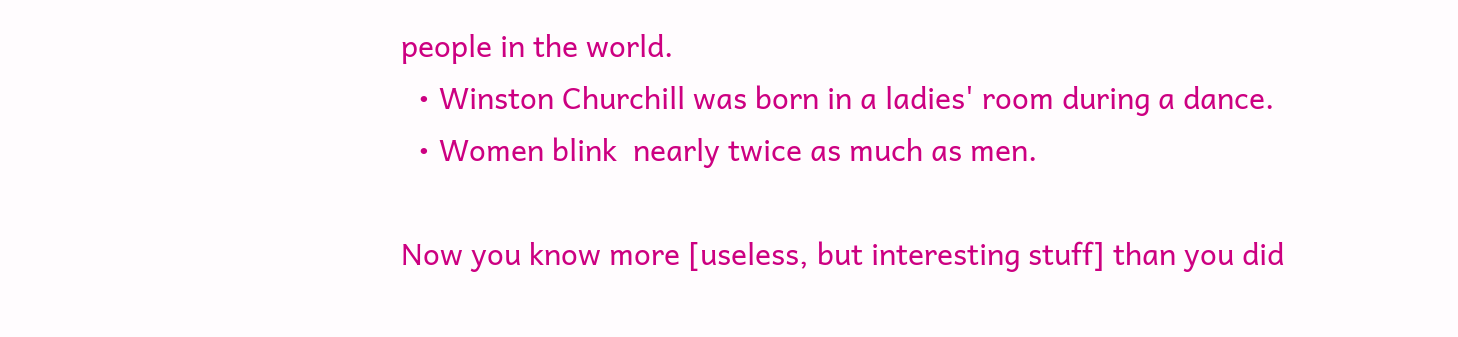people in the world.
  • Winston Churchill was born in a ladies' room during a dance.
  • Women blink  nearly twice as much as men.

Now you know more [useless, but interesting stuff] than you did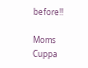before!!

Moms Cuppa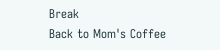Break
Back to Mom's Coffee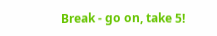Break - go on, take 5!